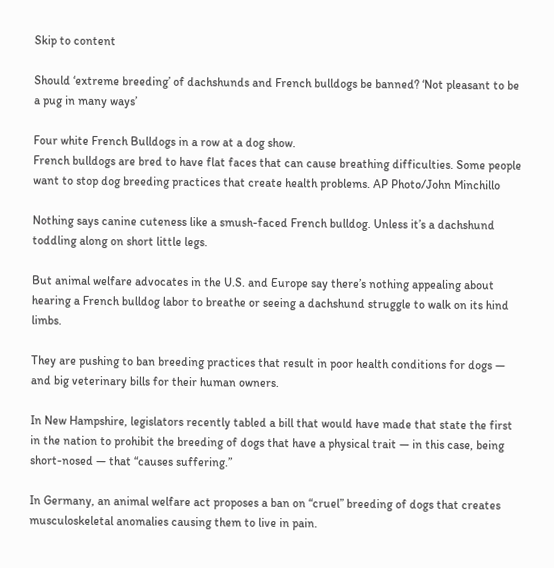Skip to content

Should ‘extreme breeding’ of dachshunds and French bulldogs be banned? ‘Not pleasant to be a pug in many ways’

Four white French Bulldogs in a row at a dog show.
French bulldogs are bred to have flat faces that can cause breathing difficulties. Some people want to stop dog breeding practices that create health problems. AP Photo/John Minchillo

Nothing says canine cuteness like a smush-faced French bulldog. Unless it’s a dachshund toddling along on short little legs.

But animal welfare advocates in the U.S. and Europe say there’s nothing appealing about hearing a French bulldog labor to breathe or seeing a dachshund struggle to walk on its hind limbs.

They are pushing to ban breeding practices that result in poor health conditions for dogs — and big veterinary bills for their human owners.

In New Hampshire, legislators recently tabled a bill that would have made that state the first in the nation to prohibit the breeding of dogs that have a physical trait — in this case, being short-nosed — that “causes suffering.”

In Germany, an animal welfare act proposes a ban on “cruel” breeding of dogs that creates musculoskeletal anomalies causing them to live in pain.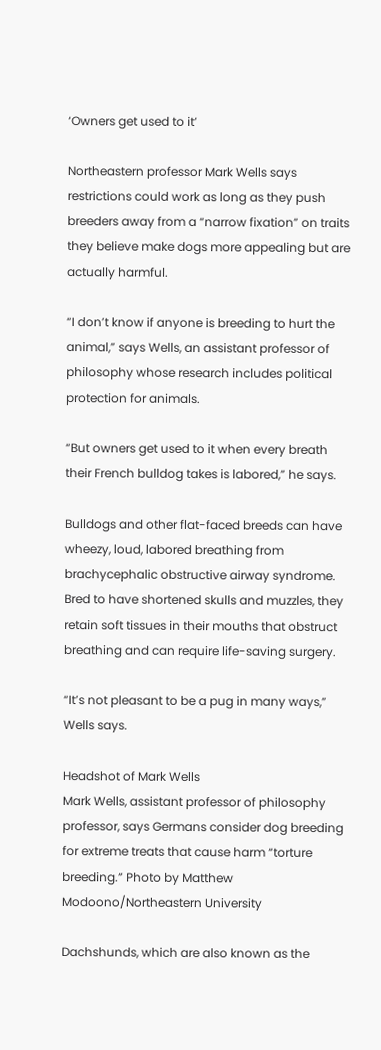‘Owners get used to it’

Northeastern professor Mark Wells says restrictions could work as long as they push breeders away from a “narrow fixation” on traits they believe make dogs more appealing but are actually harmful.

“I don’t know if anyone is breeding to hurt the animal,” says Wells, an assistant professor of philosophy whose research includes political protection for animals.

“But owners get used to it when every breath their French bulldog takes is labored,” he says.

Bulldogs and other flat-faced breeds can have wheezy, loud, labored breathing from brachycephalic obstructive airway syndrome. Bred to have shortened skulls and muzzles, they retain soft tissues in their mouths that obstruct breathing and can require life-saving surgery.

“It’s not pleasant to be a pug in many ways,” Wells says.

Headshot of Mark Wells
Mark Wells, assistant professor of philosophy professor, says Germans consider dog breeding for extreme treats that cause harm “torture breeding.” Photo by Matthew Modoono/Northeastern University

Dachshunds, which are also known as the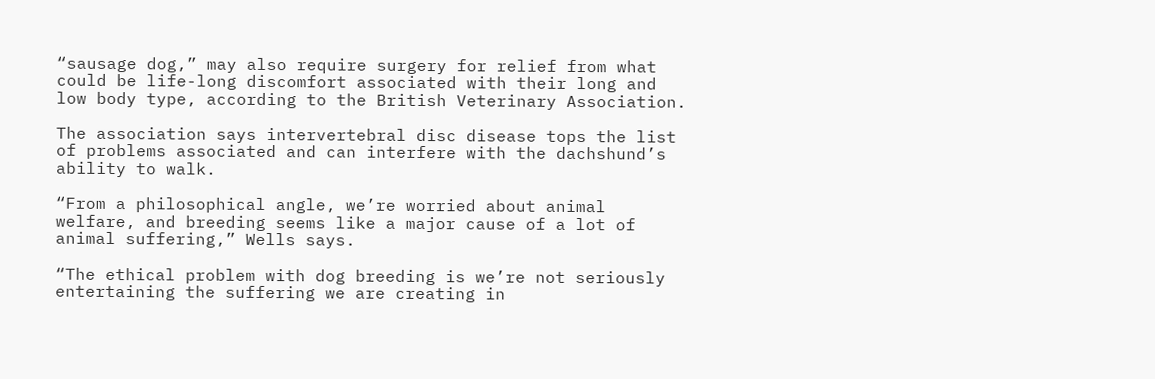“sausage dog,” may also require surgery for relief from what could be life-long discomfort associated with their long and low body type, according to the British Veterinary Association.

The association says intervertebral disc disease tops the list of problems associated and can interfere with the dachshund’s ability to walk.

“From a philosophical angle, we’re worried about animal welfare, and breeding seems like a major cause of a lot of animal suffering,” Wells says.

“The ethical problem with dog breeding is we’re not seriously entertaining the suffering we are creating in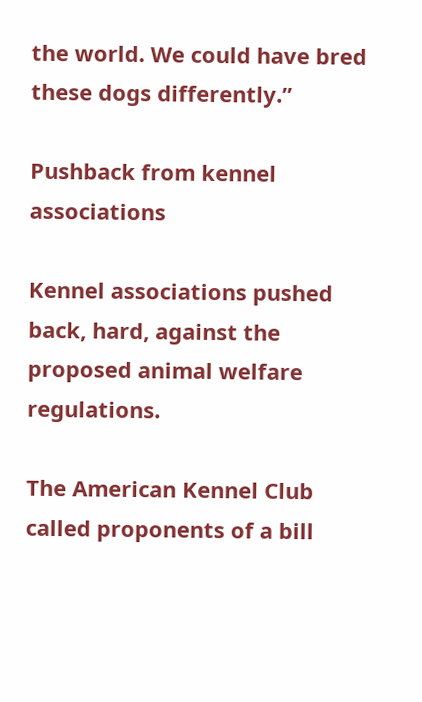the world. We could have bred these dogs differently.”

Pushback from kennel associations

Kennel associations pushed back, hard, against the proposed animal welfare regulations.

The American Kennel Club called proponents of a bill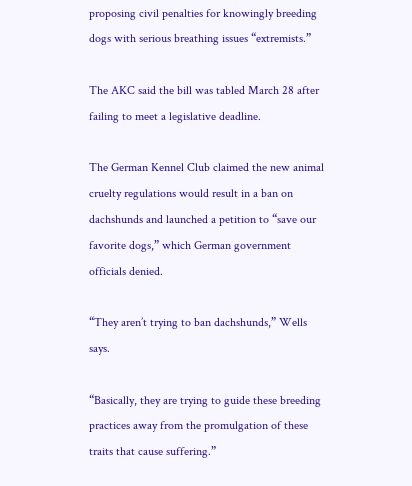proposing civil penalties for knowingly breeding dogs with serious breathing issues “extremists.”

The AKC said the bill was tabled March 28 after failing to meet a legislative deadline.

The German Kennel Club claimed the new animal cruelty regulations would result in a ban on dachshunds and launched a petition to “save our favorite dogs,” which German government officials denied.

“They aren’t trying to ban dachshunds,” Wells says.

“Basically, they are trying to guide these breeding practices away from the promulgation of these traits that cause suffering.”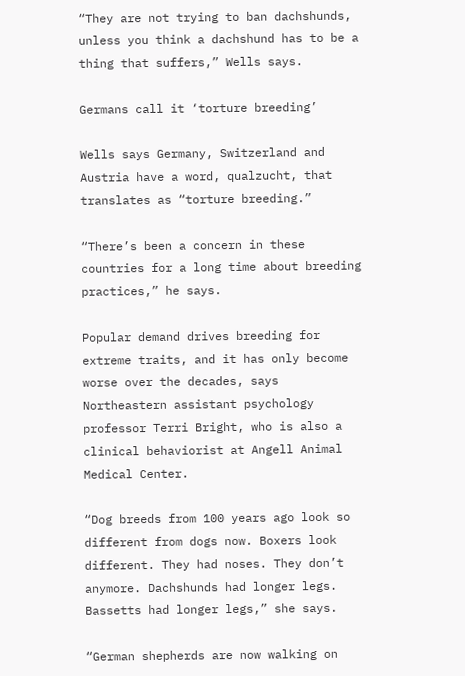“They are not trying to ban dachshunds, unless you think a dachshund has to be a thing that suffers,” Wells says.

Germans call it ‘torture breeding’

Wells says Germany, Switzerland and Austria have a word, qualzucht, that translates as “torture breeding.”

“There’s been a concern in these countries for a long time about breeding practices,” he says.

Popular demand drives breeding for extreme traits, and it has only become worse over the decades, says Northeastern assistant psychology professor Terri Bright, who is also a clinical behaviorist at Angell Animal Medical Center.

“Dog breeds from 100 years ago look so different from dogs now. Boxers look different. They had noses. They don’t anymore. Dachshunds had longer legs. Bassetts had longer legs,” she says.

“German shepherds are now walking on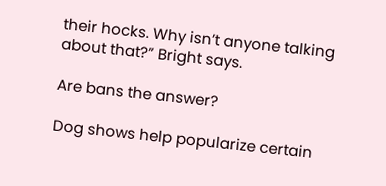their hocks. Why isn’t anyone talking about that?” Bright says.

Are bans the answer?

Dog shows help popularize certain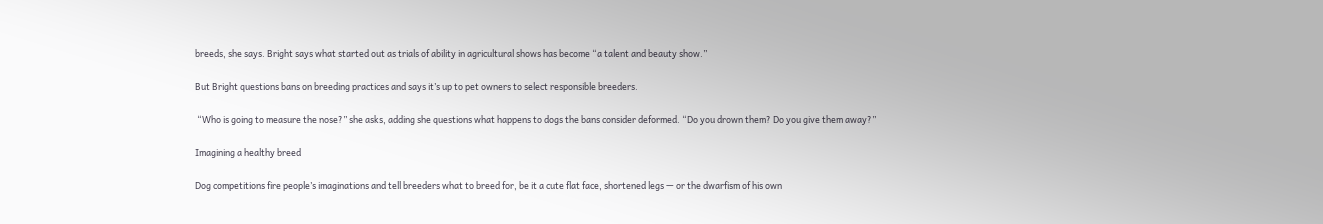breeds, she says. Bright says what started out as trials of ability in agricultural shows has become “a talent and beauty show.”

But Bright questions bans on breeding practices and says it’s up to pet owners to select responsible breeders.

 “Who is going to measure the nose?” she asks, adding she questions what happens to dogs the bans consider deformed. “Do you drown them? Do you give them away?”

Imagining a healthy breed

Dog competitions fire people’s imaginations and tell breeders what to breed for, be it a cute flat face, shortened legs — or the dwarfism of his own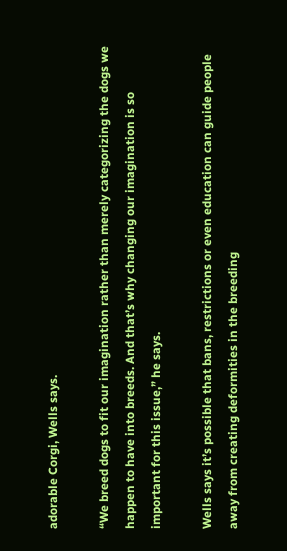adorable Corgi, Wells says.

“We breed dogs to fit our imagination rather than merely categorizing the dogs we happen to have into breeds. And that’s why changing our imagination is so important for this issue,” he says.

Wells says it’s possible that bans, restrictions or even education can guide people away from creating deformities in the breeding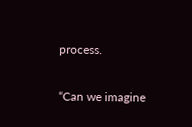process.

“Can we imagine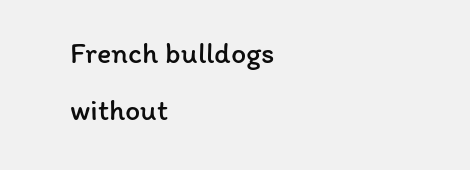French bulldogs without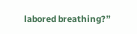labored breathing?”